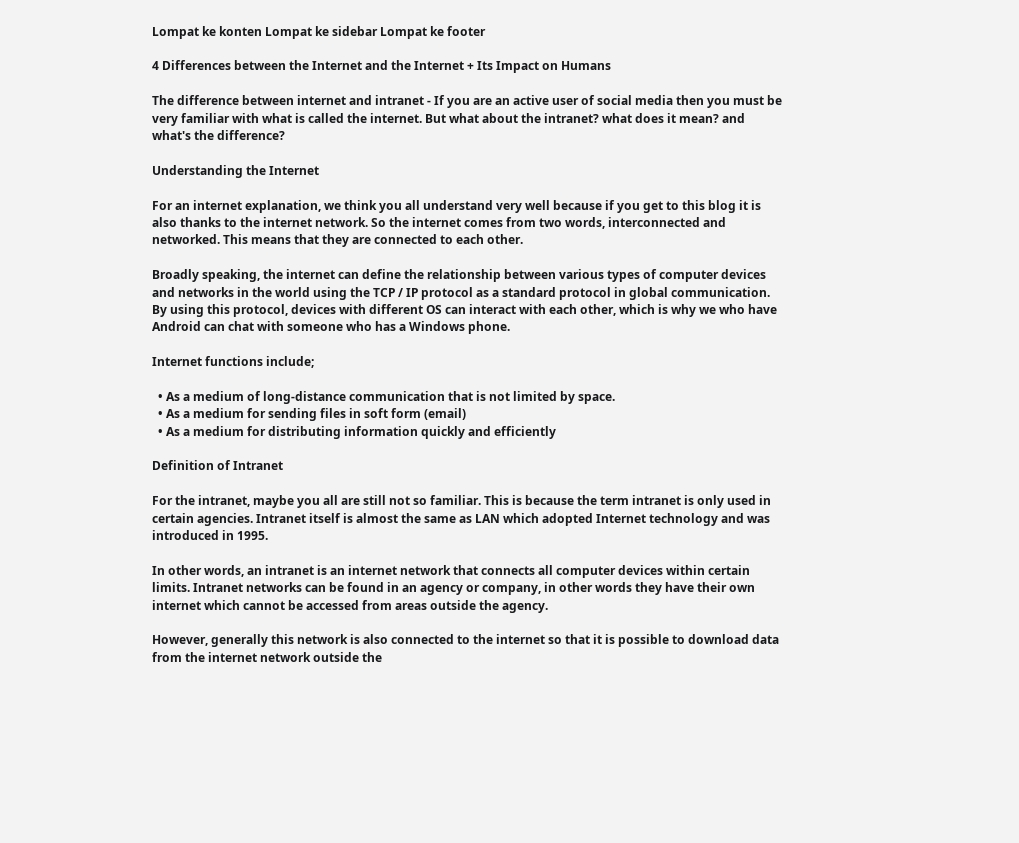Lompat ke konten Lompat ke sidebar Lompat ke footer

4 Differences between the Internet and the Internet + Its Impact on Humans

The difference between internet and intranet - If you are an active user of social media then you must be very familiar with what is called the internet. But what about the intranet? what does it mean? and what's the difference?

Understanding the Internet

For an internet explanation, we think you all understand very well because if you get to this blog it is also thanks to the internet network. So the internet comes from two words, interconnected and networked. This means that they are connected to each other.

Broadly speaking, the internet can define the relationship between various types of computer devices and networks in the world using the TCP / IP protocol as a standard protocol in global communication. By using this protocol, devices with different OS can interact with each other, which is why we who have Android can chat with someone who has a Windows phone.

Internet functions include;

  • As a medium of long-distance communication that is not limited by space.
  • As a medium for sending files in soft form (email)
  • As a medium for distributing information quickly and efficiently

Definition of Intranet

For the intranet, maybe you all are still not so familiar. This is because the term intranet is only used in certain agencies. Intranet itself is almost the same as LAN which adopted Internet technology and was introduced in 1995.

In other words, an intranet is an internet network that connects all computer devices within certain limits. Intranet networks can be found in an agency or company, in other words they have their own internet which cannot be accessed from areas outside the agency.

However, generally this network is also connected to the internet so that it is possible to download data from the internet network outside the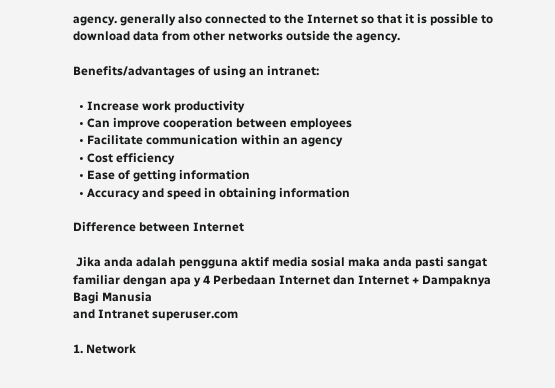agency. generally also connected to the Internet so that it is possible to download data from other networks outside the agency.

Benefits/advantages of using an intranet:

  • Increase work productivity
  • Can improve cooperation between employees
  • Facilitate communication within an agency
  • Cost efficiency
  • Ease of getting information
  • Accuracy and speed in obtaining information

Difference between Internet

 Jika anda adalah pengguna aktif media sosial maka anda pasti sangat familiar dengan apa y 4 Perbedaan Internet dan Internet + Dampaknya Bagi Manusia
and Intranet superuser.com

1. Network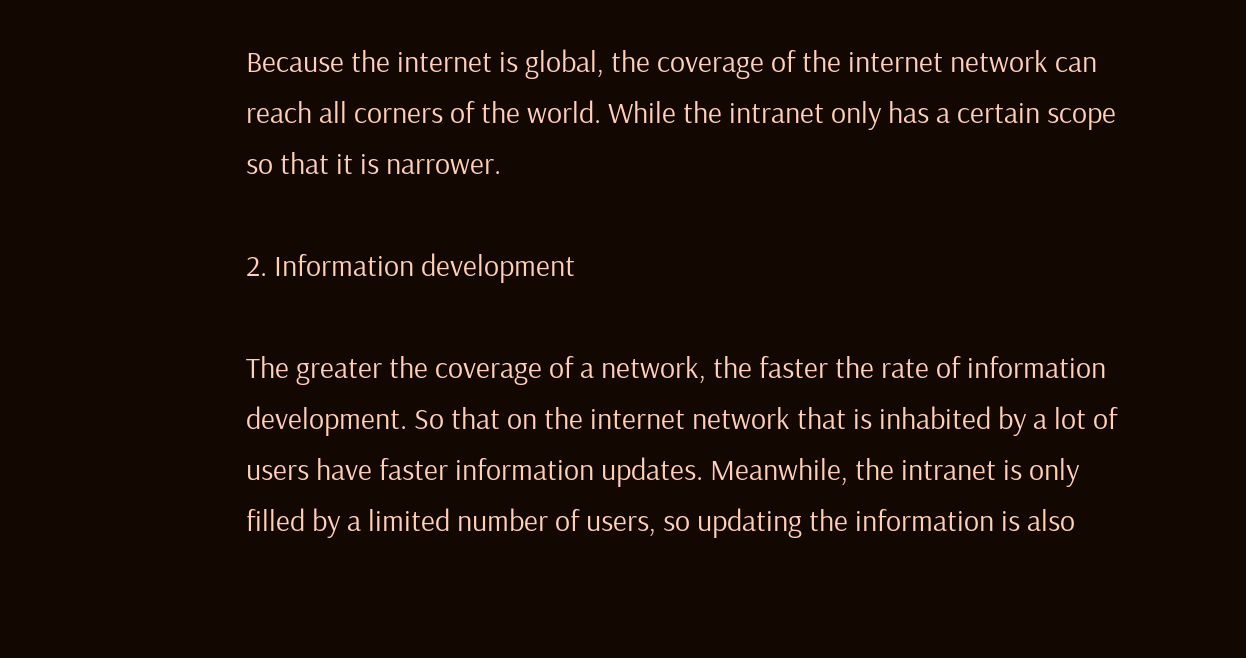Because the internet is global, the coverage of the internet network can reach all corners of the world. While the intranet only has a certain scope so that it is narrower.

2. Information development

The greater the coverage of a network, the faster the rate of information development. So that on the internet network that is inhabited by a lot of users have faster information updates. Meanwhile, the intranet is only filled by a limited number of users, so updating the information is also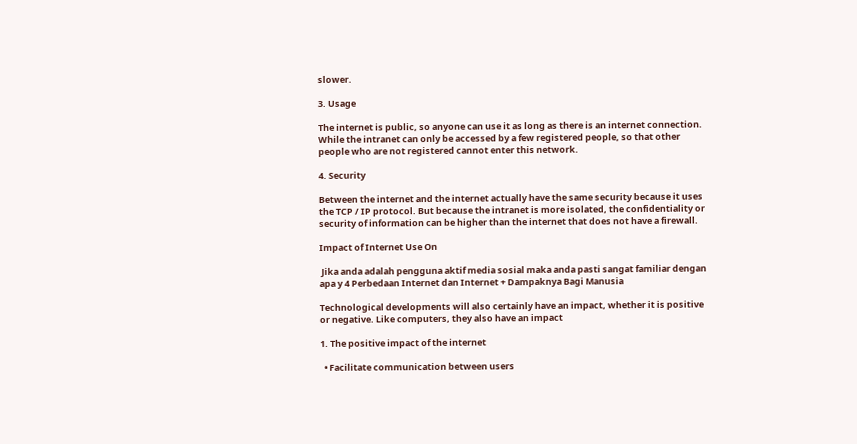slower.

3. Usage

The internet is public, so anyone can use it as long as there is an internet connection. While the intranet can only be accessed by a few registered people, so that other people who are not registered cannot enter this network.

4. Security

Between the internet and the internet actually have the same security because it uses the TCP / IP protocol. But because the intranet is more isolated, the confidentiality or security of information can be higher than the internet that does not have a firewall.

Impact of Internet Use On

 Jika anda adalah pengguna aktif media sosial maka anda pasti sangat familiar dengan apa y 4 Perbedaan Internet dan Internet + Dampaknya Bagi Manusia

Technological developments will also certainly have an impact, whether it is positive or negative. Like computers, they also have an impact

1. The positive impact of the internet

  • Facilitate communication between users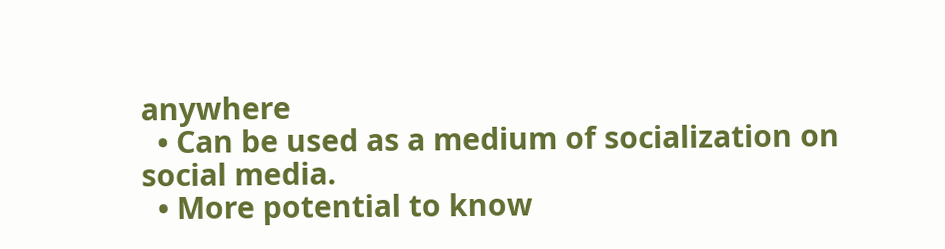anywhere
  • Can be used as a medium of socialization on social media.
  • More potential to know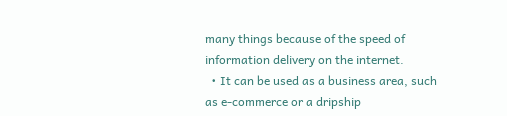many things because of the speed of information delivery on the internet.
  • It can be used as a business area, such as e-commerce or a dripship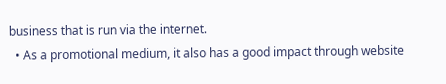business that is run via the internet.
  • As a promotional medium, it also has a good impact through website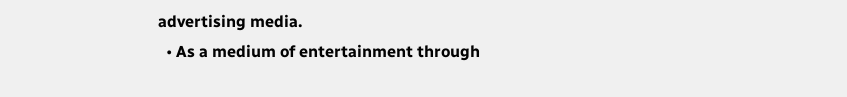advertising media.
  • As a medium of entertainment through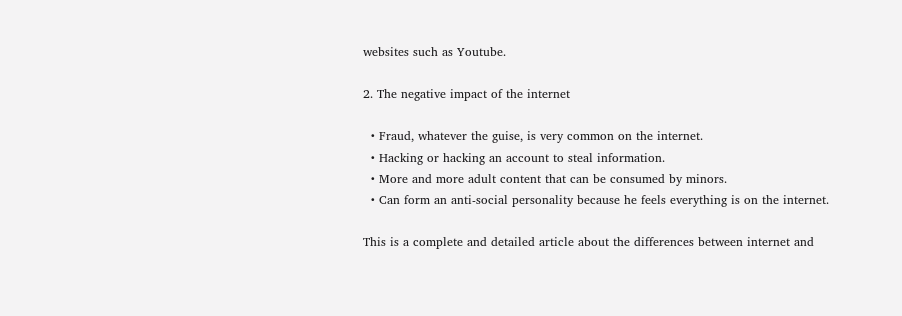websites such as Youtube.

2. The negative impact of the internet

  • Fraud, whatever the guise, is very common on the internet.
  • Hacking or hacking an account to steal information.
  • More and more adult content that can be consumed by minors.
  • Can form an anti-social personality because he feels everything is on the internet.

This is a complete and detailed article about the differences between internet and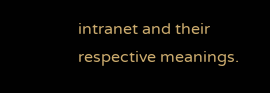intranet and their respective meanings.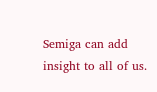Semiga can add insight to all of us.